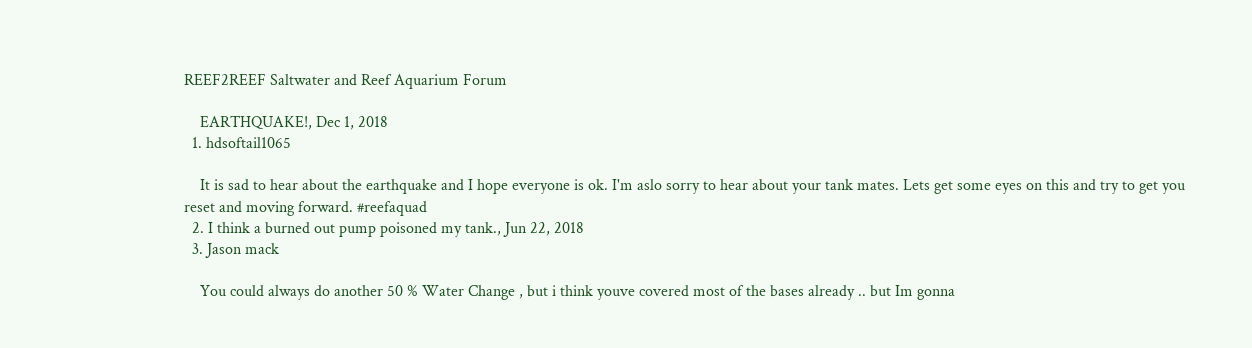REEF2REEF Saltwater and Reef Aquarium Forum

    EARTHQUAKE!, Dec 1, 2018
  1. hdsoftail1065

    It is sad to hear about the earthquake and I hope everyone is ok. I'm aslo sorry to hear about your tank mates. Lets get some eyes on this and try to get you reset and moving forward. #reefaquad
  2. I think a burned out pump poisoned my tank., Jun 22, 2018
  3. Jason mack

    You could always do another 50 % Water Change , but i think youve covered most of the bases already .. but Im gonna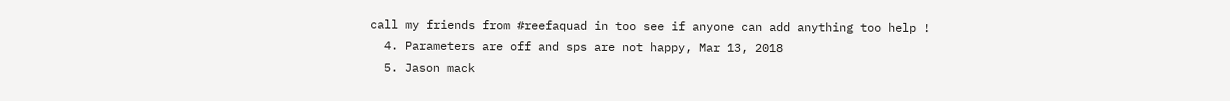call my friends from #reefaquad in too see if anyone can add anything too help !
  4. Parameters are off and sps are not happy, Mar 13, 2018
  5. Jason mack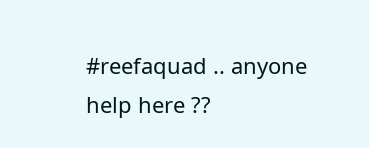#reefaquad .. anyone help here ??